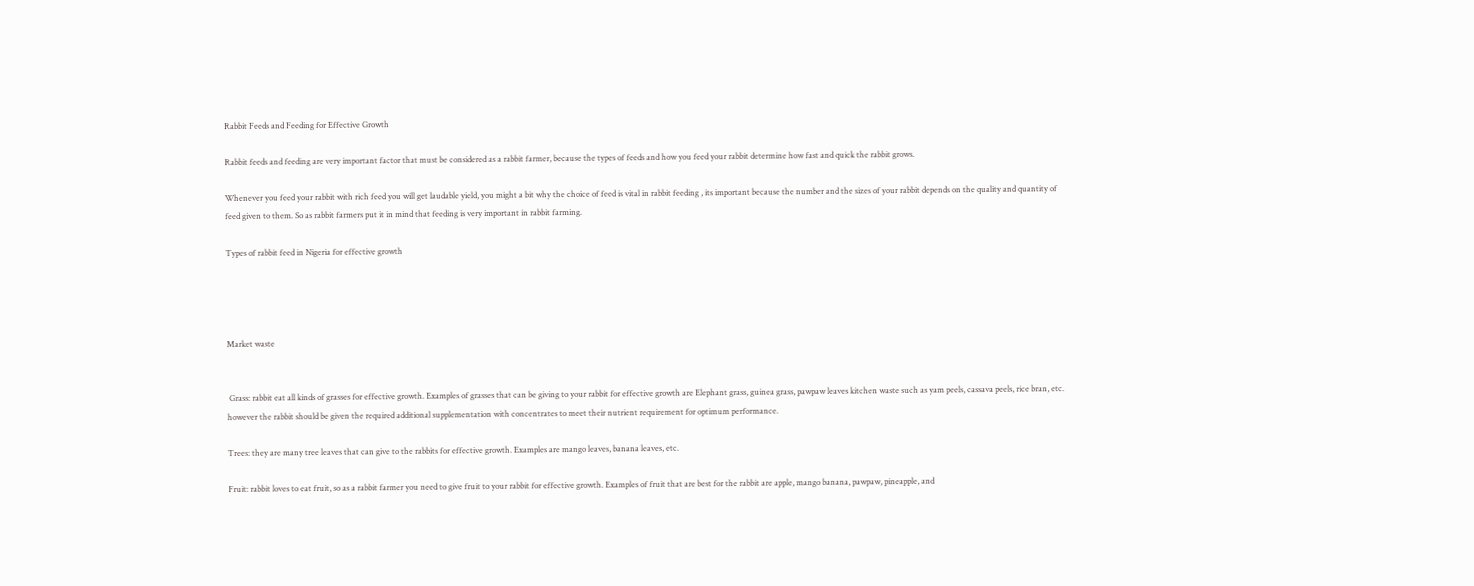Rabbit Feeds and Feeding for Effective Growth

Rabbit feeds and feeding are very important factor that must be considered as a rabbit farmer, because the types of feeds and how you feed your rabbit determine how fast and quick the rabbit grows.

Whenever you feed your rabbit with rich feed you will get laudable yield, you might a bit why the choice of feed is vital in rabbit feeding , its important because the number and the sizes of your rabbit depends on the quality and quantity of feed given to them. So as rabbit farmers put it in mind that feeding is very important in rabbit farming.

Types of rabbit feed in Nigeria for effective growth




Market waste


 Grass: rabbit eat all kinds of grasses for effective growth. Examples of grasses that can be giving to your rabbit for effective growth are Elephant grass, guinea grass, pawpaw leaves kitchen waste such as yam peels, cassava peels, rice bran, etc. however the rabbit should be given the required additional supplementation with concentrates to meet their nutrient requirement for optimum performance.

Trees: they are many tree leaves that can give to the rabbits for effective growth. Examples are mango leaves, banana leaves, etc.

Fruit: rabbit loves to eat fruit, so as a rabbit farmer you need to give fruit to your rabbit for effective growth. Examples of fruit that are best for the rabbit are apple, mango banana, pawpaw, pineapple, and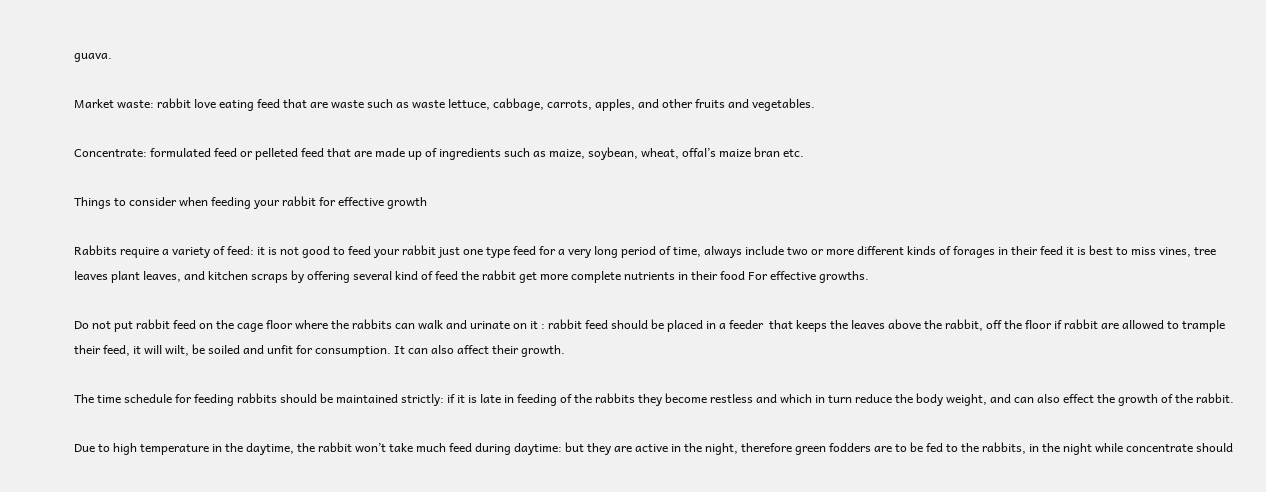guava.

Market waste: rabbit love eating feed that are waste such as waste lettuce, cabbage, carrots, apples, and other fruits and vegetables.

Concentrate: formulated feed or pelleted feed that are made up of ingredients such as maize, soybean, wheat, offal’s maize bran etc.

Things to consider when feeding your rabbit for effective growth

Rabbits require a variety of feed: it is not good to feed your rabbit just one type feed for a very long period of time, always include two or more different kinds of forages in their feed it is best to miss vines, tree leaves plant leaves, and kitchen scraps by offering several kind of feed the rabbit get more complete nutrients in their food For effective growths.

Do not put rabbit feed on the cage floor where the rabbits can walk and urinate on it : rabbit feed should be placed in a feeder  that keeps the leaves above the rabbit, off the floor if rabbit are allowed to trample their feed, it will wilt, be soiled and unfit for consumption. It can also affect their growth.

The time schedule for feeding rabbits should be maintained strictly: if it is late in feeding of the rabbits they become restless and which in turn reduce the body weight, and can also effect the growth of the rabbit.

Due to high temperature in the daytime, the rabbit won’t take much feed during daytime: but they are active in the night, therefore green fodders are to be fed to the rabbits, in the night while concentrate should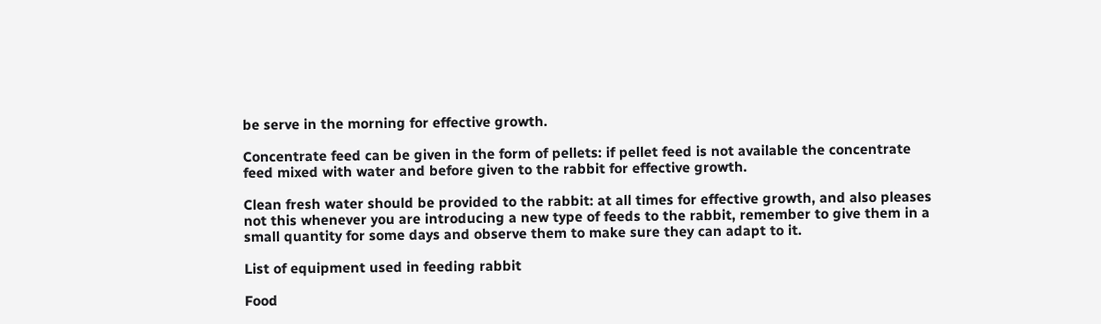be serve in the morning for effective growth.

Concentrate feed can be given in the form of pellets: if pellet feed is not available the concentrate feed mixed with water and before given to the rabbit for effective growth.

Clean fresh water should be provided to the rabbit: at all times for effective growth, and also pleases not this whenever you are introducing a new type of feeds to the rabbit, remember to give them in a small quantity for some days and observe them to make sure they can adapt to it.

List of equipment used in feeding rabbit

Food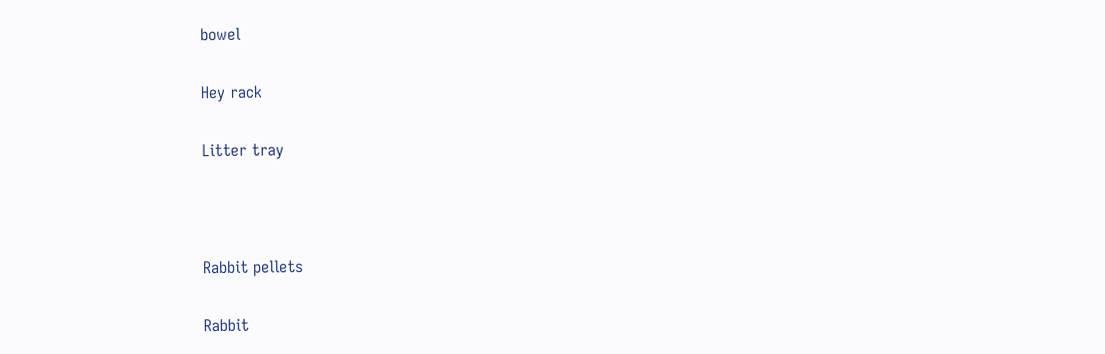bowel

Hey rack

Litter tray



Rabbit pellets

Rabbit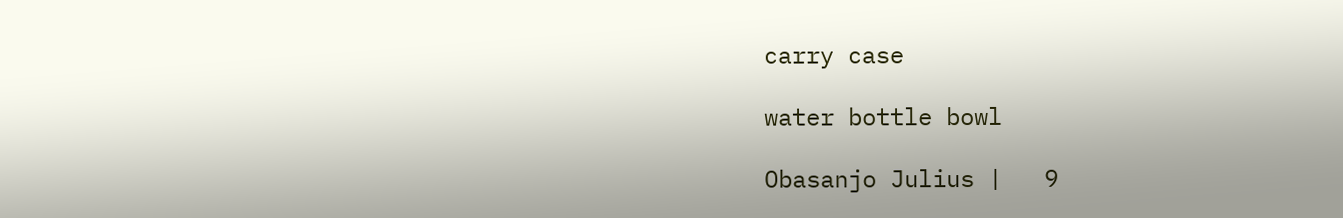carry case

water bottle bowl

Obasanjo Julius |   9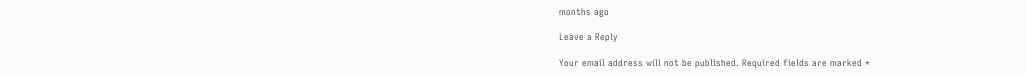months ago

Leave a Reply

Your email address will not be published. Required fields are marked *